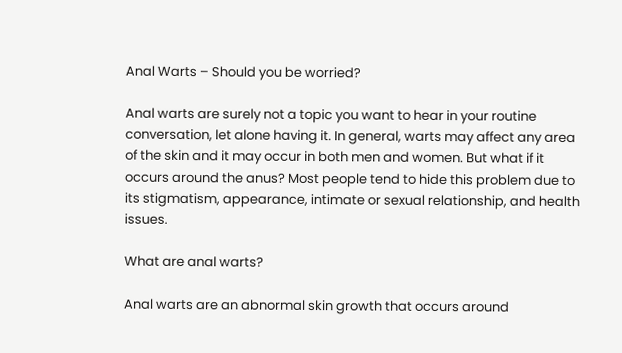Anal Warts – Should you be worried?

Anal warts are surely not a topic you want to hear in your routine conversation, let alone having it. In general, warts may affect any area of the skin and it may occur in both men and women. But what if it occurs around the anus? Most people tend to hide this problem due to its stigmatism, appearance, intimate or sexual relationship, and health issues.

What are anal warts?

Anal warts are an abnormal skin growth that occurs around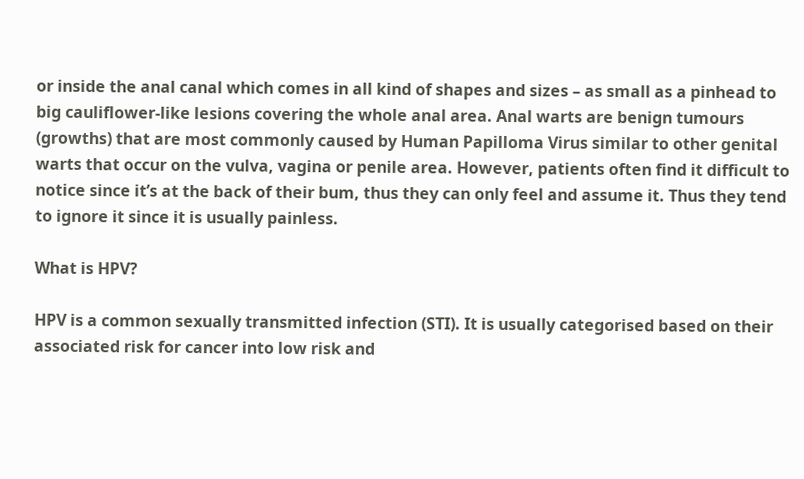or inside the anal canal which comes in all kind of shapes and sizes – as small as a pinhead to big cauliflower-like lesions covering the whole anal area. Anal warts are benign tumours  (growths) that are most commonly caused by Human Papilloma Virus similar to other genital warts that occur on the vulva, vagina or penile area. However, patients often find it difficult to notice since it’s at the back of their bum, thus they can only feel and assume it. Thus they tend to ignore it since it is usually painless.

What is HPV?

HPV is a common sexually transmitted infection (STI). It is usually categorised based on their associated risk for cancer into low risk and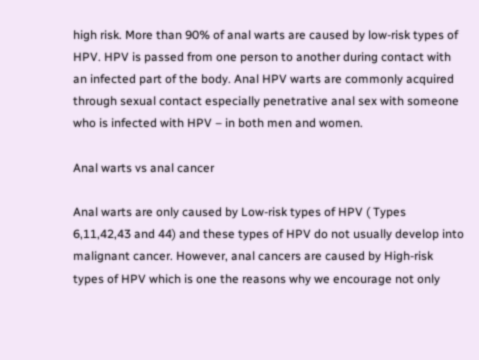high risk. More than 90% of anal warts are caused by low-risk types of HPV. HPV is passed from one person to another during contact with an infected part of the body. Anal HPV warts are commonly acquired through sexual contact especially penetrative anal sex with someone who is infected with HPV – in both men and women.

Anal warts vs anal cancer

Anal warts are only caused by Low-risk types of HPV ( Types 6,11,42,43 and 44) and these types of HPV do not usually develop into malignant cancer. However, anal cancers are caused by High-risk types of HPV which is one the reasons why we encourage not only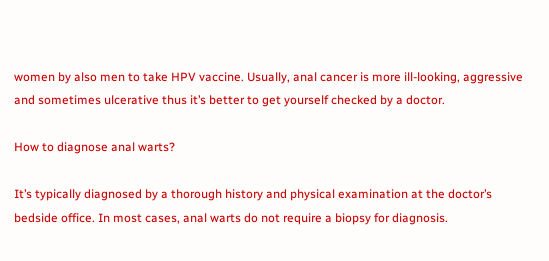women by also men to take HPV vaccine. Usually, anal cancer is more ill-looking, aggressive and sometimes ulcerative thus it’s better to get yourself checked by a doctor.

How to diagnose anal warts?

It’s typically diagnosed by a thorough history and physical examination at the doctor’s bedside office. In most cases, anal warts do not require a biopsy for diagnosis.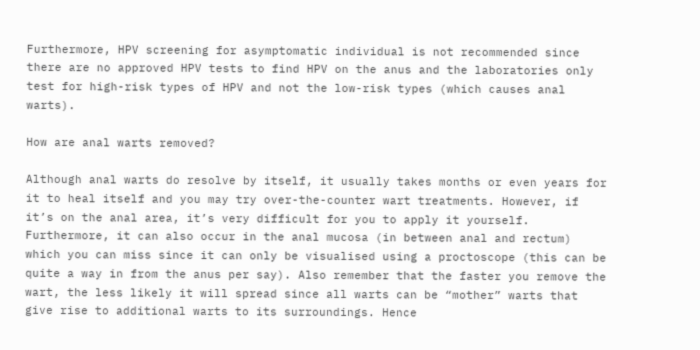Furthermore, HPV screening for asymptomatic individual is not recommended since there are no approved HPV tests to find HPV on the anus and the laboratories only test for high-risk types of HPV and not the low-risk types (which causes anal warts).

How are anal warts removed?

Although anal warts do resolve by itself, it usually takes months or even years for it to heal itself and you may try over-the-counter wart treatments. However, if it’s on the anal area, it’s very difficult for you to apply it yourself. Furthermore, it can also occur in the anal mucosa (in between anal and rectum) which you can miss since it can only be visualised using a proctoscope (this can be quite a way in from the anus per say). Also remember that the faster you remove the wart, the less likely it will spread since all warts can be “mother” warts that give rise to additional warts to its surroundings. Hence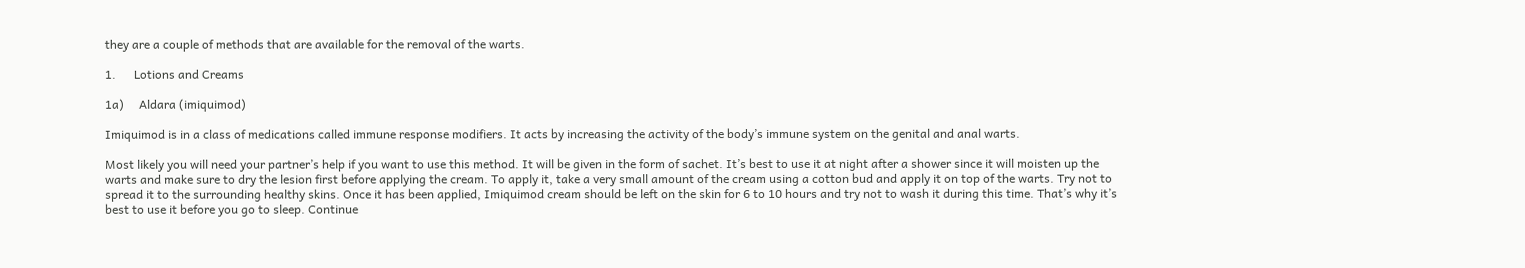they are a couple of methods that are available for the removal of the warts.

1.      Lotions and Creams

1a)     Aldara (imiquimod)

Imiquimod is in a class of medications called immune response modifiers. It acts by increasing the activity of the body’s immune system on the genital and anal warts.

Most likely you will need your partner’s help if you want to use this method. It will be given in the form of sachet. It’s best to use it at night after a shower since it will moisten up the warts and make sure to dry the lesion first before applying the cream. To apply it, take a very small amount of the cream using a cotton bud and apply it on top of the warts. Try not to spread it to the surrounding healthy skins. Once it has been applied, Imiquimod cream should be left on the skin for 6 to 10 hours and try not to wash it during this time. That’s why it’s best to use it before you go to sleep. Continue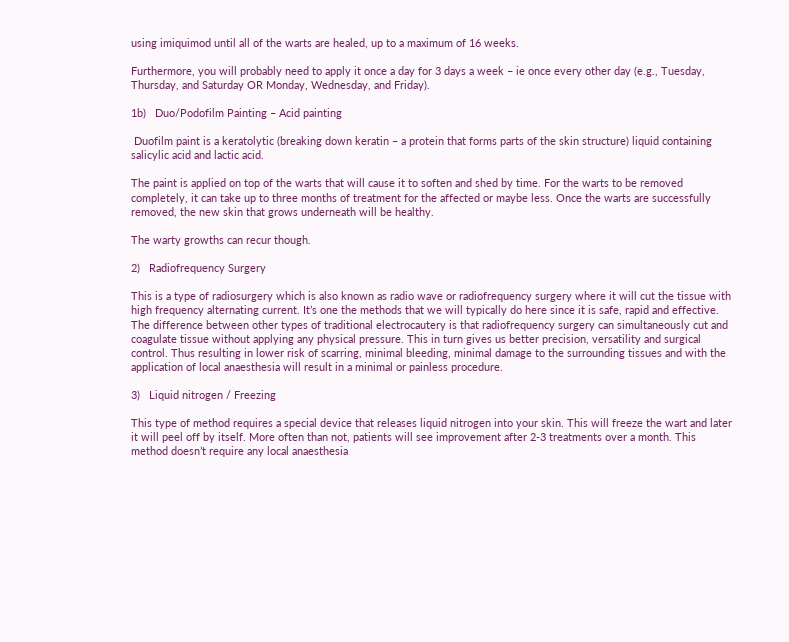using imiquimod until all of the warts are healed, up to a maximum of 16 weeks.

Furthermore, you will probably need to apply it once a day for 3 days a week – ie once every other day (e.g., Tuesday, Thursday, and Saturday OR Monday, Wednesday, and Friday).

1b)   Duo/Podofilm Painting – Acid painting

 Duofilm paint is a keratolytic (breaking down keratin – a protein that forms parts of the skin structure) liquid containing salicylic acid and lactic acid.

The paint is applied on top of the warts that will cause it to soften and shed by time. For the warts to be removed completely, it can take up to three months of treatment for the affected or maybe less. Once the warts are successfully removed, the new skin that grows underneath will be healthy.

The warty growths can recur though.

2)   Radiofrequency Surgery

This is a type of radiosurgery which is also known as radio wave or radiofrequency surgery where it will cut the tissue with high frequency alternating current. It’s one the methods that we will typically do here since it is safe, rapid and effective. The difference between other types of traditional electrocautery is that radiofrequency surgery can simultaneously cut and coagulate tissue without applying any physical pressure. This in turn gives us better precision, versatility and surgical control. Thus resulting in lower risk of scarring, minimal bleeding, minimal damage to the surrounding tissues and with the application of local anaesthesia will result in a minimal or painless procedure.

3)   Liquid nitrogen / Freezing

This type of method requires a special device that releases liquid nitrogen into your skin. This will freeze the wart and later it will peel off by itself. More often than not, patients will see improvement after 2-3 treatments over a month. This method doesn’t require any local anaesthesia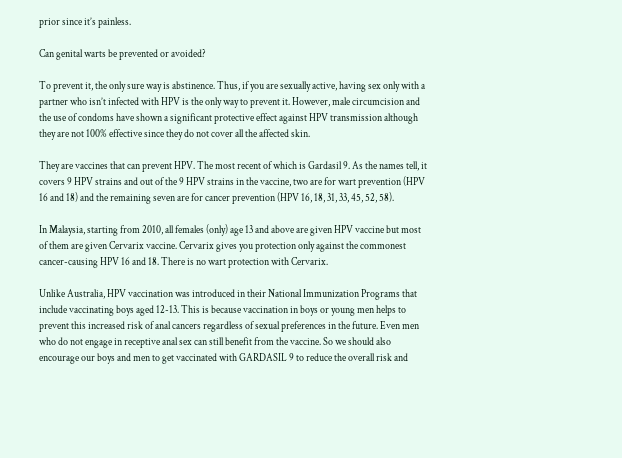prior since it’s painless.

Can genital warts be prevented or avoided?

To prevent it, the only sure way is abstinence. Thus, if you are sexually active, having sex only with a partner who isn’t infected with HPV is the only way to prevent it. However, male circumcision and the use of condoms have shown a significant protective effect against HPV transmission although they are not 100% effective since they do not cover all the affected skin.

They are vaccines that can prevent HPV. The most recent of which is Gardasil 9. As the names tell, it covers 9 HPV strains and out of the 9 HPV strains in the vaccine, two are for wart prevention (HPV 16 and 18) and the remaining seven are for cancer prevention (HPV 16, 18, 31, 33, 45, 52, 58).

In Malaysia, starting from 2010, all females (only) age 13 and above are given HPV vaccine but most of them are given Cervarix vaccine. Cervarix gives you protection only against the commonest cancer-causing HPV 16 and 18. There is no wart protection with Cervarix.

Unlike Australia, HPV vaccination was introduced in their National Immunization Programs that include vaccinating boys aged 12-13. This is because vaccination in boys or young men helps to prevent this increased risk of anal cancers regardless of sexual preferences in the future. Even men who do not engage in receptive anal sex can still benefit from the vaccine. So we should also encourage our boys and men to get vaccinated with GARDASIL 9 to reduce the overall risk and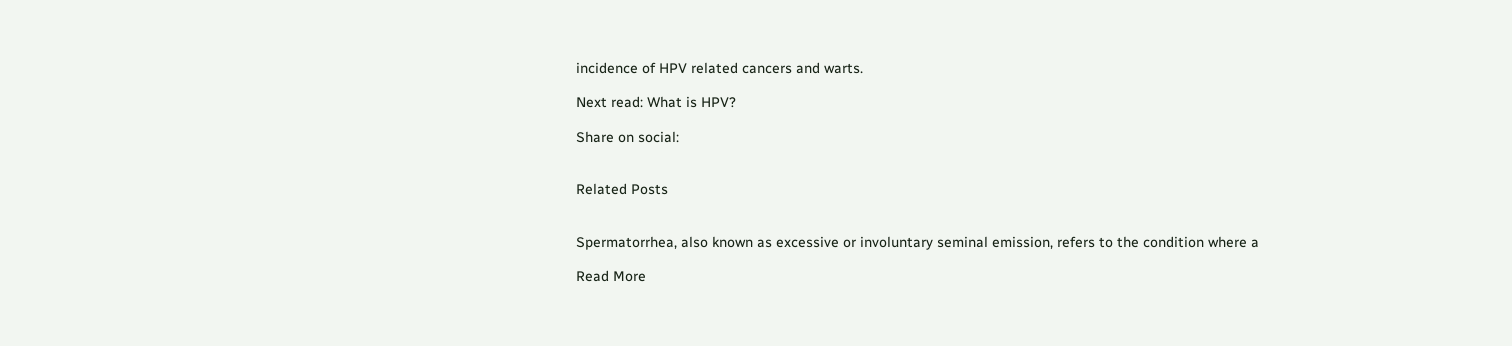incidence of HPV related cancers and warts.

Next read: What is HPV?

Share on social:


Related Posts


Spermatorrhea, also known as excessive or involuntary seminal emission, refers to the condition where a

Read More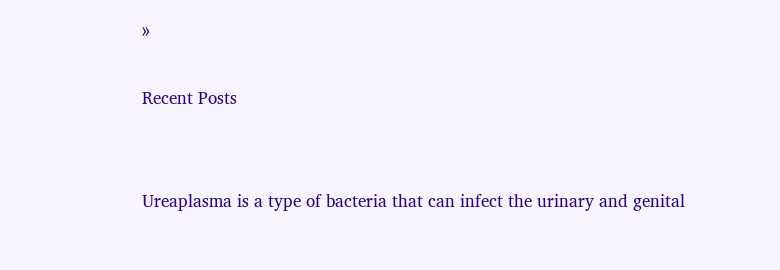»

Recent Posts


Ureaplasma is a type of bacteria that can infect the urinary and genital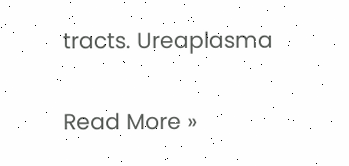tracts. Ureaplasma

Read More »